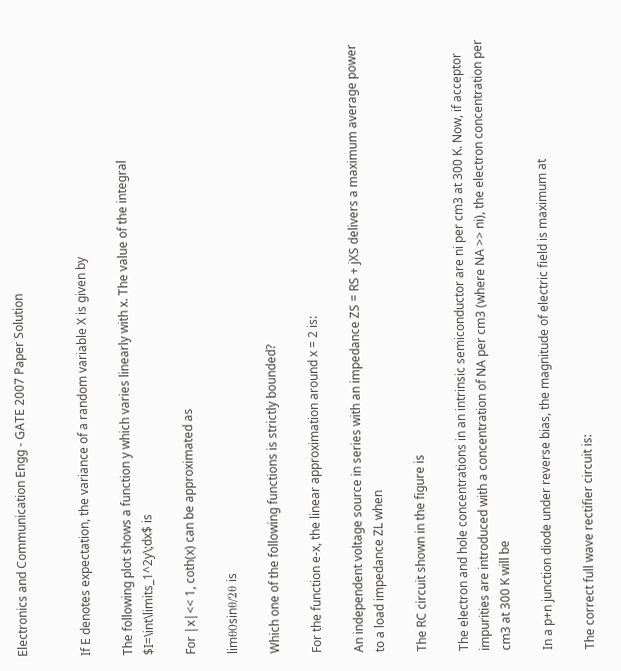Electronics and Communication Engg - GATE 2007 Paper Solution


If E denotes expectation, the variance of a random variable X is given by

The following plot shows a function y which varies linearly with x. The value of the integral $I=\int\limits_1^2y\;dx$ is

For |x|<< 1, coth(x) can be approximated as

limθ0sinθ/2θ is

Which one of the following functions is strictly bounded?

For the function e-x, the linear approximation around x = 2 is:

An independent voltage source in series with an impedance ZS = RS + jXS delivers a maximum average power to a load impedance ZL when

The RC circuit shown in the figure is

The electron and hole concentrations in an intrinsic semiconductor are ni per cm3 at 300 K. Now, if acceptor impurities are introduced with a concentration of NA per cm3 (where NA >> ni), the electron concentration per cm3 at 300 K will be

In a p+n junction diode under reverse bias, the magnitude of electric field is maximum at

The correct full wave rectifier circuit is: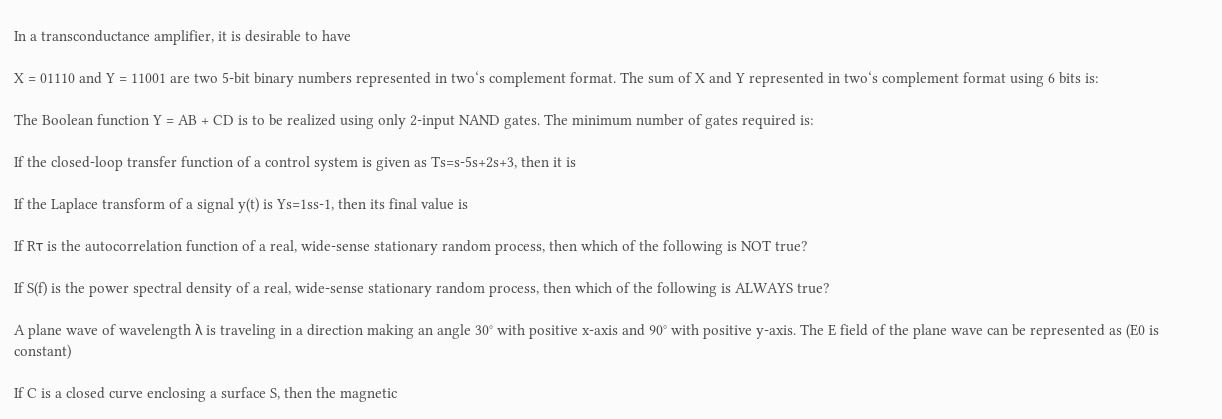In a transconductance amplifier, it is desirable to have

X = 01110 and Y = 11001 are two 5-bit binary numbers represented in two‘s complement format. The sum of X and Y represented in two‘s complement format using 6 bits is:

The Boolean function Y = AB + CD is to be realized using only 2-input NAND gates. The minimum number of gates required is:

If the closed-loop transfer function of a control system is given as Ts=s-5s+2s+3, then it is

If the Laplace transform of a signal y(t) is Ys=1ss-1, then its final value is

If Rτ is the autocorrelation function of a real, wide-sense stationary random process, then which of the following is NOT true?

If S(f) is the power spectral density of a real, wide-sense stationary random process, then which of the following is ALWAYS true?

A plane wave of wavelength λ is traveling in a direction making an angle 30° with positive x-axis and 90° with positive y-axis. The E field of the plane wave can be represented as (E0 is constant)

If C is a closed curve enclosing a surface S, then the magnetic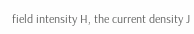field intensity H, the current density J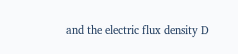and the electric flux density D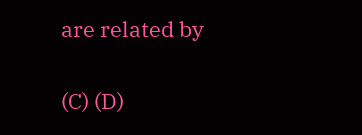are related by


(C) (D)